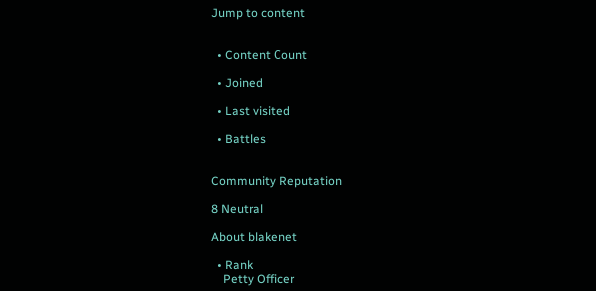Jump to content


  • Content Сount

  • Joined

  • Last visited

  • Battles


Community Reputation

8 Neutral

About blakenet

  • Rank
    Petty Officer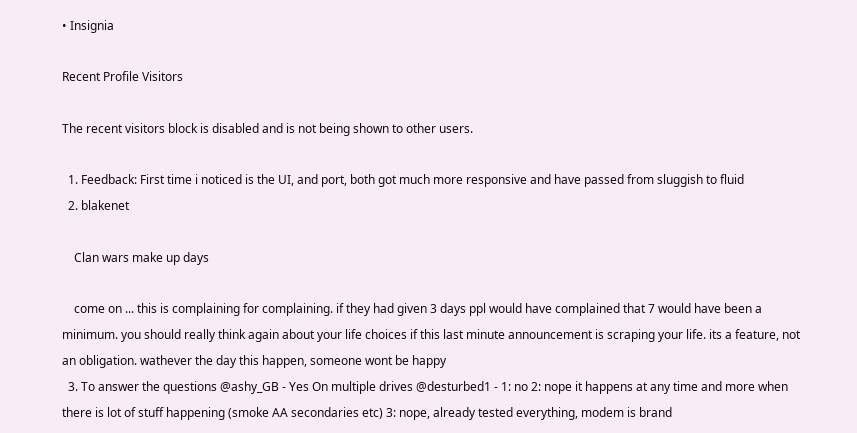• Insignia

Recent Profile Visitors

The recent visitors block is disabled and is not being shown to other users.

  1. Feedback: First time i noticed is the UI, and port, both got much more responsive and have passed from sluggish to fluid
  2. blakenet

    Clan wars make up days

    come on ... this is complaining for complaining. if they had given 3 days ppl would have complained that 7 would have been a minimum. you should really think again about your life choices if this last minute announcement is scraping your life. its a feature, not an obligation. wathever the day this happen, someone wont be happy
  3. To answer the questions @ashy_GB - Yes On multiple drives @desturbed1 - 1: no 2: nope it happens at any time and more when there is lot of stuff happening (smoke AA secondaries etc) 3: nope, already tested everything, modem is brand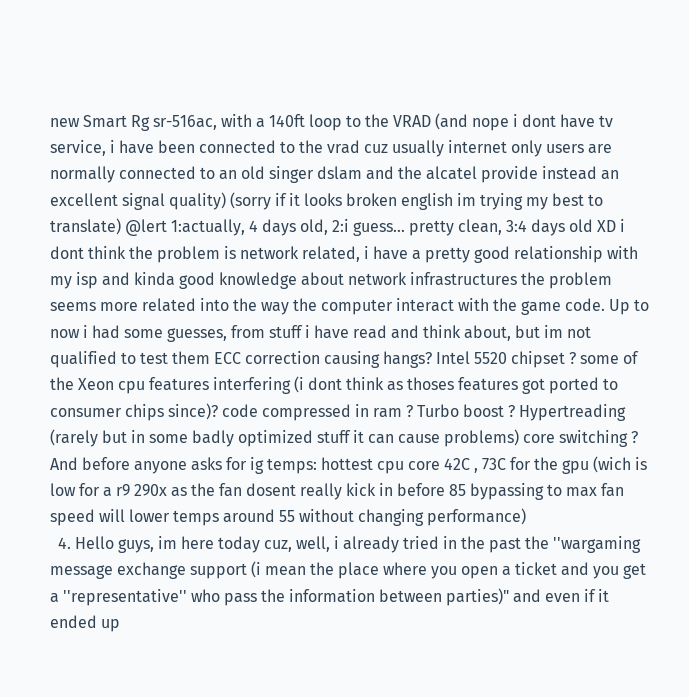new Smart Rg sr-516ac, with a 140ft loop to the VRAD (and nope i dont have tv service, i have been connected to the vrad cuz usually internet only users are normally connected to an old singer dslam and the alcatel provide instead an excellent signal quality) (sorry if it looks broken english im trying my best to translate) @lert 1:actually, 4 days old, 2:i guess... pretty clean, 3:4 days old XD i dont think the problem is network related, i have a pretty good relationship with my isp and kinda good knowledge about network infrastructures the problem seems more related into the way the computer interact with the game code. Up to now i had some guesses, from stuff i have read and think about, but im not qualified to test them ECC correction causing hangs? Intel 5520 chipset ? some of the Xeon cpu features interfering (i dont think as thoses features got ported to consumer chips since)? code compressed in ram ? Turbo boost ? Hypertreading (rarely but in some badly optimized stuff it can cause problems) core switching ? And before anyone asks for ig temps: hottest cpu core 42C , 73C for the gpu (wich is low for a r9 290x as the fan dosent really kick in before 85 bypassing to max fan speed will lower temps around 55 without changing performance)
  4. Hello guys, im here today cuz, well, i already tried in the past the ''wargaming message exchange support (i mean the place where you open a ticket and you get a ''representative'' who pass the information between parties)" and even if it ended up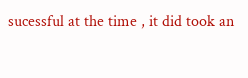sucessful at the time , it did took an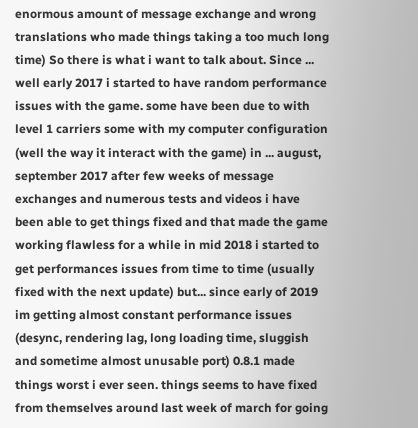enormous amount of message exchange and wrong translations who made things taking a too much long time) So there is what i want to talk about. Since ... well early 2017 i started to have random performance issues with the game. some have been due to with level 1 carriers some with my computer configuration (well the way it interact with the game) in ... august, september 2017 after few weeks of message exchanges and numerous tests and videos i have been able to get things fixed and that made the game working flawless for a while in mid 2018 i started to get performances issues from time to time (usually fixed with the next update) but... since early of 2019 im getting almost constant performance issues (desync, rendering lag, long loading time, sluggish and sometime almost unusable port) 0.8.1 made things worst i ever seen. things seems to have fixed from themselves around last week of march for going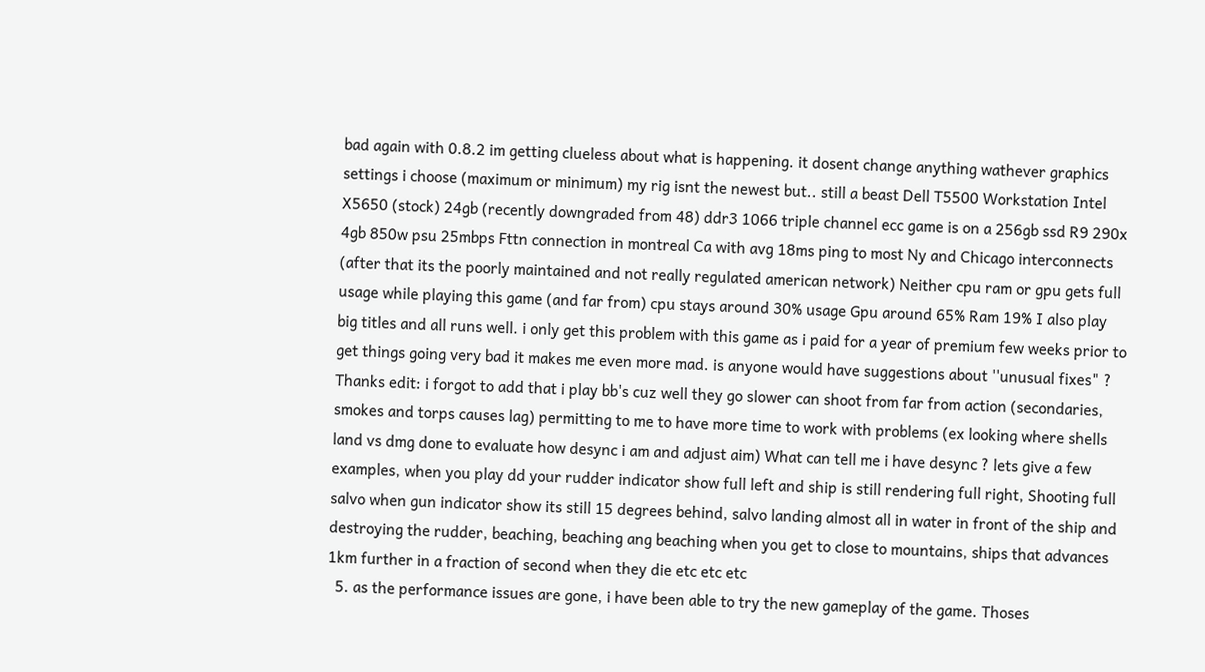bad again with 0.8.2 im getting clueless about what is happening. it dosent change anything wathever graphics settings i choose (maximum or minimum) my rig isnt the newest but.. still a beast Dell T5500 Workstation Intel X5650 (stock) 24gb (recently downgraded from 48) ddr3 1066 triple channel ecc game is on a 256gb ssd R9 290x 4gb 850w psu 25mbps Fttn connection in montreal Ca with avg 18ms ping to most Ny and Chicago interconnects (after that its the poorly maintained and not really regulated american network) Neither cpu ram or gpu gets full usage while playing this game (and far from) cpu stays around 30% usage Gpu around 65% Ram 19% I also play big titles and all runs well. i only get this problem with this game as i paid for a year of premium few weeks prior to get things going very bad it makes me even more mad. is anyone would have suggestions about ''unusual fixes" ? Thanks edit: i forgot to add that i play bb's cuz well they go slower can shoot from far from action (secondaries, smokes and torps causes lag) permitting to me to have more time to work with problems (ex looking where shells land vs dmg done to evaluate how desync i am and adjust aim) What can tell me i have desync ? lets give a few examples, when you play dd your rudder indicator show full left and ship is still rendering full right, Shooting full salvo when gun indicator show its still 15 degrees behind, salvo landing almost all in water in front of the ship and destroying the rudder, beaching, beaching ang beaching when you get to close to mountains, ships that advances 1km further in a fraction of second when they die etc etc etc
  5. as the performance issues are gone, i have been able to try the new gameplay of the game. Thoses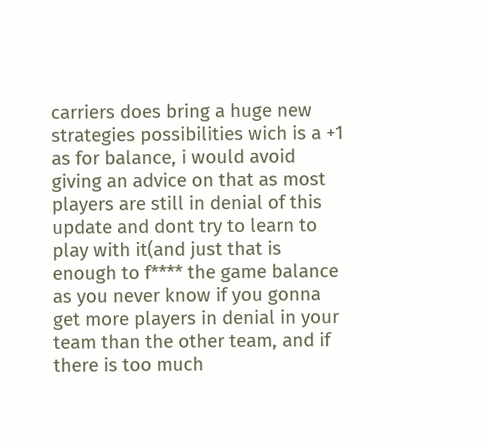carriers does bring a huge new strategies possibilities wich is a +1 as for balance, i would avoid giving an advice on that as most players are still in denial of this update and dont try to learn to play with it(and just that is enough to f**** the game balance as you never know if you gonna get more players in denial in your team than the other team, and if there is too much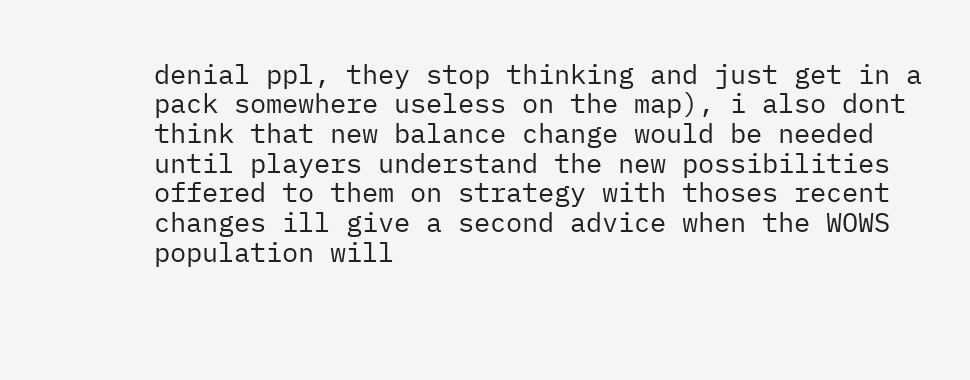denial ppl, they stop thinking and just get in a pack somewhere useless on the map), i also dont think that new balance change would be needed until players understand the new possibilities offered to them on strategy with thoses recent changes ill give a second advice when the WOWS population will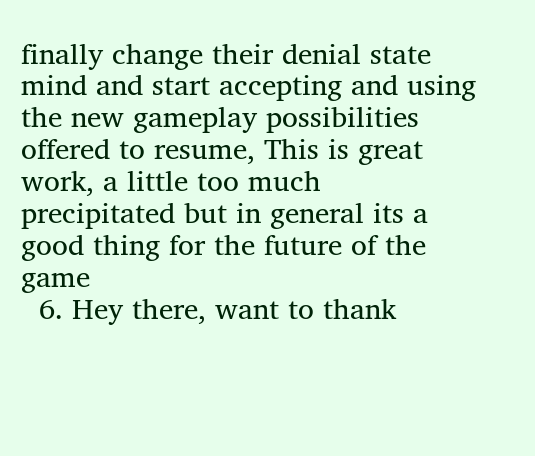finally change their denial state mind and start accepting and using the new gameplay possibilities offered to resume, This is great work, a little too much precipitated but in general its a good thing for the future of the game
  6. Hey there, want to thank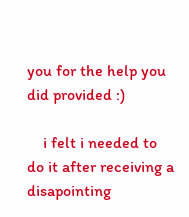you for the help you did provided :)

    i felt i needed to do it after receiving a disapointing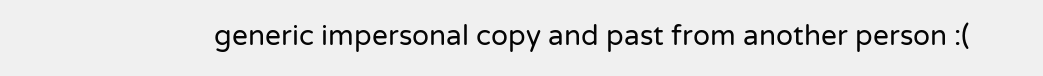generic impersonal copy and past from another person :(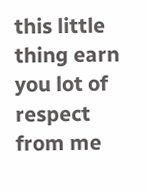this little thing earn you lot of respect from me